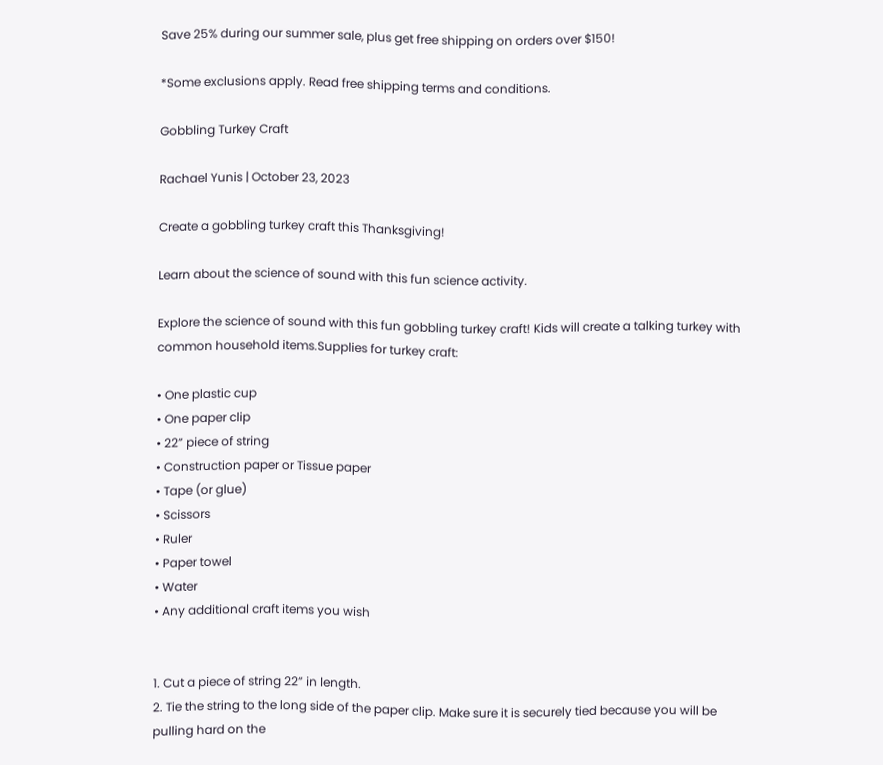Save 25% during our summer sale, plus get free shipping on orders over $150!

*Some exclusions apply. Read free shipping terms and conditions.

Gobbling Turkey Craft

Rachael Yunis | October 23, 2023

Create a gobbling turkey craft this Thanksgiving!

Learn about the science of sound with this fun science activity.

Explore the science of sound with this fun gobbling turkey craft! Kids will create a talking turkey with common household items.Supplies for turkey craft:

• One plastic cup
• One paper clip
• 22” piece of string
• Construction paper or Tissue paper
• Tape (or glue)
• Scissors
• Ruler
• Paper towel
• Water
• Any additional craft items you wish


1. Cut a piece of string 22” in length.
2. Tie the string to the long side of the paper clip. Make sure it is securely tied because you will be pulling hard on the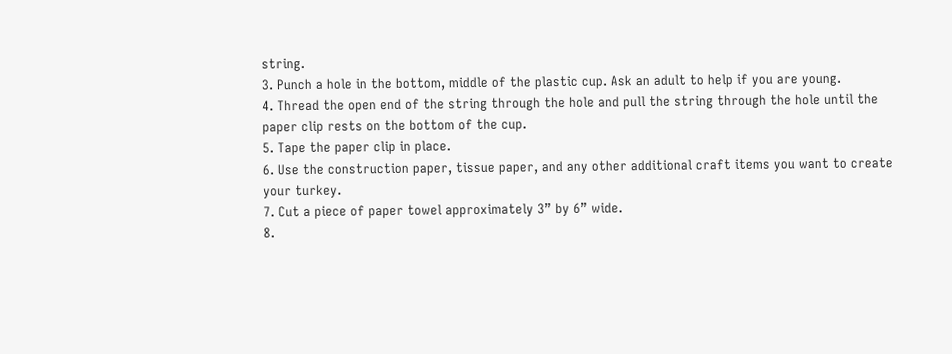string.
3. Punch a hole in the bottom, middle of the plastic cup. Ask an adult to help if you are young.
4. Thread the open end of the string through the hole and pull the string through the hole until the paper clip rests on the bottom of the cup.
5. Tape the paper clip in place.
6. Use the construction paper, tissue paper, and any other additional craft items you want to create your turkey.
7. Cut a piece of paper towel approximately 3” by 6” wide.
8.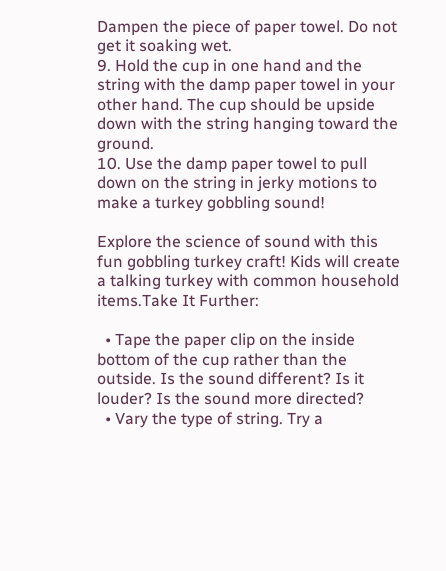Dampen the piece of paper towel. Do not get it soaking wet.
9. Hold the cup in one hand and the string with the damp paper towel in your other hand. The cup should be upside down with the string hanging toward the ground.
10. Use the damp paper towel to pull down on the string in jerky motions to make a turkey gobbling sound!

Explore the science of sound with this fun gobbling turkey craft! Kids will create a talking turkey with common household items.Take It Further:

  • Tape the paper clip on the inside bottom of the cup rather than the outside. Is the sound different? Is it louder? Is the sound more directed?
  • Vary the type of string. Try a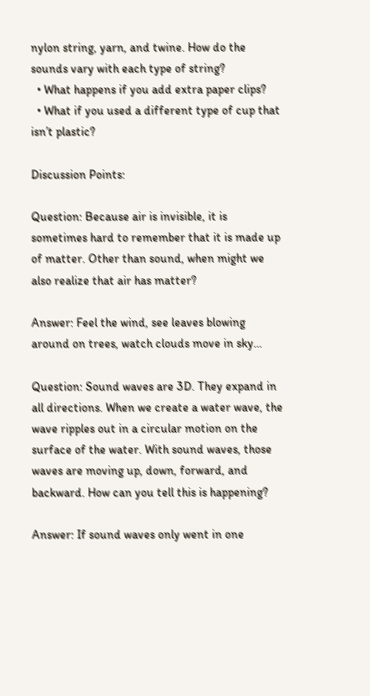nylon string, yarn, and twine. How do the sounds vary with each type of string?
  • What happens if you add extra paper clips?
  • What if you used a different type of cup that isn’t plastic?

Discussion Points:

Question: Because air is invisible, it is sometimes hard to remember that it is made up of matter. Other than sound, when might we also realize that air has matter?

Answer: Feel the wind, see leaves blowing around on trees, watch clouds move in sky…

Question: Sound waves are 3D. They expand in all directions. When we create a water wave, the wave ripples out in a circular motion on the surface of the water. With sound waves, those waves are moving up, down, forward, and backward. How can you tell this is happening?

Answer: If sound waves only went in one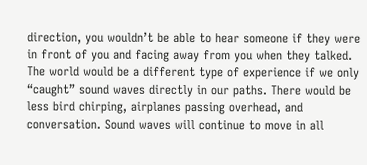direction, you wouldn’t be able to hear someone if they were in front of you and facing away from you when they talked. The world would be a different type of experience if we only “caught” sound waves directly in our paths. There would be less bird chirping, airplanes passing overhead, and conversation. Sound waves will continue to move in all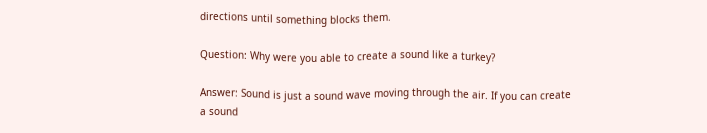directions until something blocks them.

Question: Why were you able to create a sound like a turkey?

Answer: Sound is just a sound wave moving through the air. If you can create a sound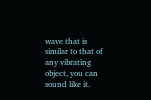wave that is similar to that of any vibrating object, you can sound like it.